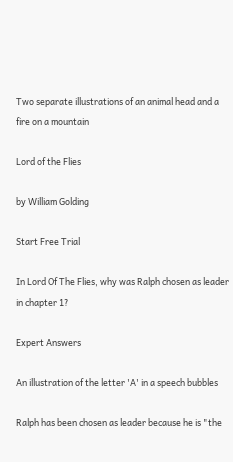Two separate illustrations of an animal head and a fire on a mountain

Lord of the Flies

by William Golding

Start Free Trial

In Lord Of The Flies, why was Ralph chosen as leader in chapter 1?

Expert Answers

An illustration of the letter 'A' in a speech bubbles

Ralph has been chosen as leader because he is "the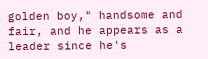golden boy," handsome and fair, and he appears as a leader since he's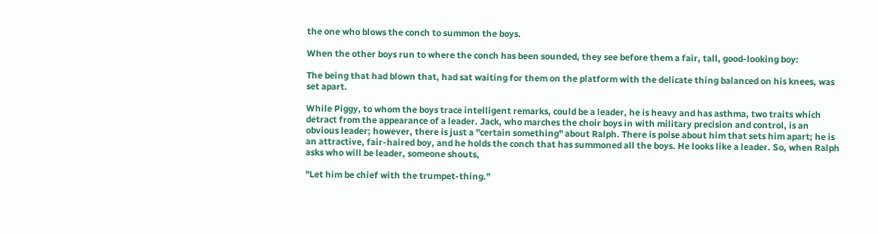the one who blows the conch to summon the boys.

When the other boys run to where the conch has been sounded, they see before them a fair, tall, good-looking boy:

The being that had blown that, had sat waiting for them on the platform with the delicate thing balanced on his knees, was set apart.

While Piggy, to whom the boys trace intelligent remarks, could be a leader, he is heavy and has asthma, two traits which detract from the appearance of a leader. Jack, who marches the choir boys in with military precision and control, is an obvious leader; however, there is just a "certain something" about Ralph. There is poise about him that sets him apart; he is an attractive, fair-haired boy, and he holds the conch that has summoned all the boys. He looks like a leader. So, when Ralph asks who will be leader, someone shouts,

"Let him be chief with the trumpet-thing."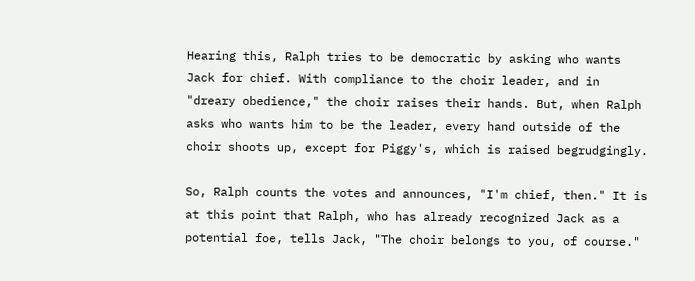Hearing this, Ralph tries to be democratic by asking who wants Jack for chief. With compliance to the choir leader, and in "dreary obedience," the choir raises their hands. But, when Ralph asks who wants him to be the leader, every hand outside of the choir shoots up, except for Piggy's, which is raised begrudgingly.

So, Ralph counts the votes and announces, "I'm chief, then." It is at this point that Ralph, who has already recognized Jack as a potential foe, tells Jack, "The choir belongs to you, of course."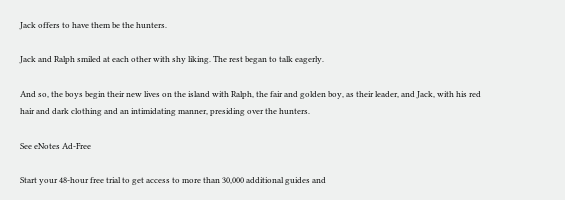Jack offers to have them be the hunters.

Jack and Ralph smiled at each other with shy liking. The rest began to talk eagerly.

And so, the boys begin their new lives on the island with Ralph, the fair and golden boy, as their leader, and Jack, with his red hair and dark clothing and an intimidating manner, presiding over the hunters.

See eNotes Ad-Free

Start your 48-hour free trial to get access to more than 30,000 additional guides and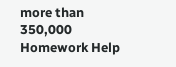more than 350,000 Homework Help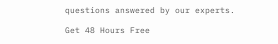questions answered by our experts.

Get 48 Hours Free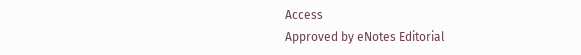Access
Approved by eNotes Editorial